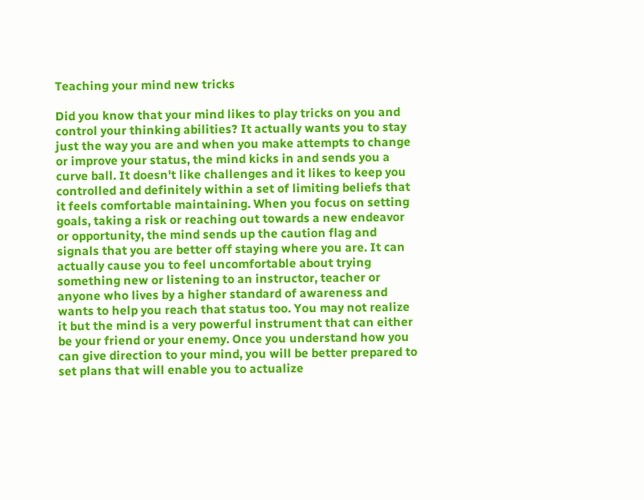Teaching your mind new tricks

Did you know that your mind likes to play tricks on you and control your thinking abilities? It actually wants you to stay just the way you are and when you make attempts to change or improve your status, the mind kicks in and sends you a curve ball. It doesn't like challenges and it likes to keep you controlled and definitely within a set of limiting beliefs that it feels comfortable maintaining. When you focus on setting goals, taking a risk or reaching out towards a new endeavor or opportunity, the mind sends up the caution flag and signals that you are better off staying where you are. It can actually cause you to feel uncomfortable about trying something new or listening to an instructor, teacher or anyone who lives by a higher standard of awareness and wants to help you reach that status too. You may not realize it but the mind is a very powerful instrument that can either be your friend or your enemy. Once you understand how you can give direction to your mind, you will be better prepared to set plans that will enable you to actualize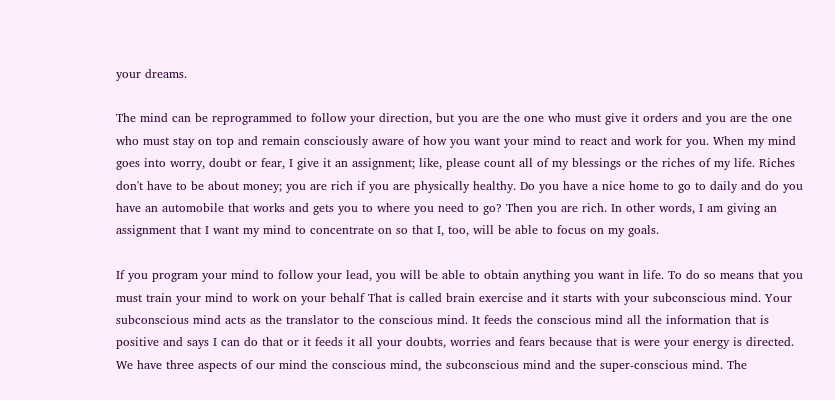your dreams.

The mind can be reprogrammed to follow your direction, but you are the one who must give it orders and you are the one who must stay on top and remain consciously aware of how you want your mind to react and work for you. When my mind goes into worry, doubt or fear, I give it an assignment; like, please count all of my blessings or the riches of my life. Riches don't have to be about money; you are rich if you are physically healthy. Do you have a nice home to go to daily and do you have an automobile that works and gets you to where you need to go? Then you are rich. In other words, I am giving an assignment that I want my mind to concentrate on so that I, too, will be able to focus on my goals.

If you program your mind to follow your lead, you will be able to obtain anything you want in life. To do so means that you must train your mind to work on your behalf That is called brain exercise and it starts with your subconscious mind. Your subconscious mind acts as the translator to the conscious mind. It feeds the conscious mind all the information that is positive and says I can do that or it feeds it all your doubts, worries and fears because that is were your energy is directed. We have three aspects of our mind the conscious mind, the subconscious mind and the super-conscious mind. The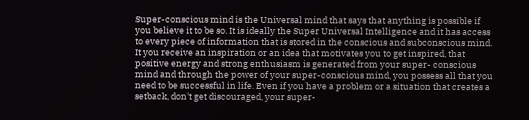Super-conscious mind is the Universal mind that says that anything is possible if you believe it to be so. It is ideally the Super Universal Intelligence and it has access to every piece of information that is stored in the conscious and subconscious mind. It you receive an inspiration or an idea that motivates you to get inspired, that positive energy and strong enthusiasm is generated from your super- conscious mind and through the power of your super-conscious mind, you possess all that you need to be successful in life. Even if you have a problem or a situation that creates a setback, don't get discouraged, your super-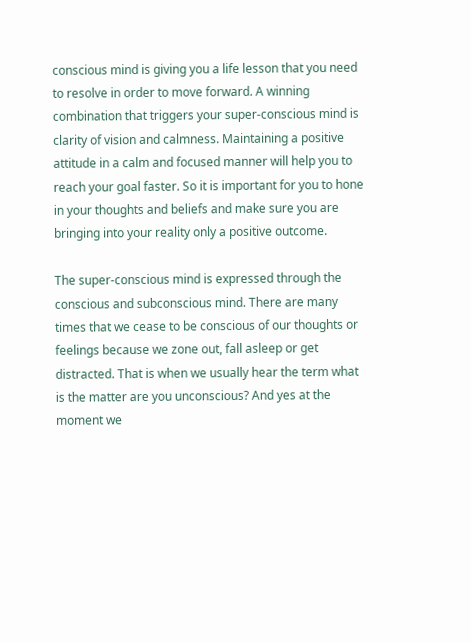conscious mind is giving you a life lesson that you need to resolve in order to move forward. A winning combination that triggers your super-conscious mind is clarity of vision and calmness. Maintaining a positive attitude in a calm and focused manner will help you to reach your goal faster. So it is important for you to hone in your thoughts and beliefs and make sure you are bringing into your reality only a positive outcome.

The super-conscious mind is expressed through the conscious and subconscious mind. There are many times that we cease to be conscious of our thoughts or feelings because we zone out, fall asleep or get distracted. That is when we usually hear the term what is the matter are you unconscious? And yes at the moment we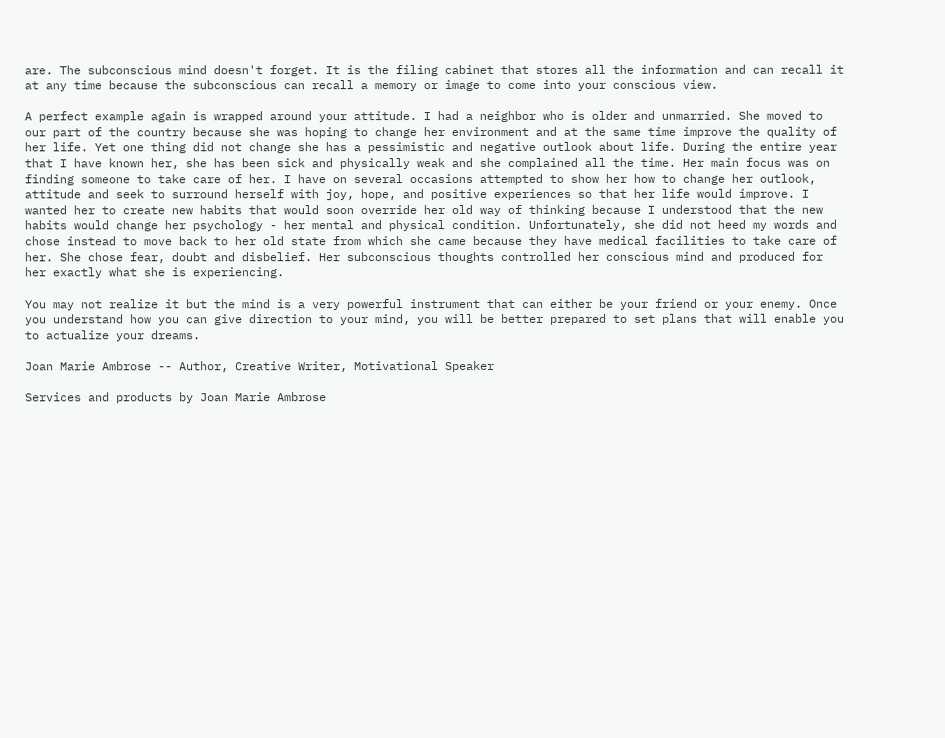are. The subconscious mind doesn't forget. It is the filing cabinet that stores all the information and can recall it at any time because the subconscious can recall a memory or image to come into your conscious view.

A perfect example again is wrapped around your attitude. I had a neighbor who is older and unmarried. She moved to our part of the country because she was hoping to change her environment and at the same time improve the quality of her life. Yet one thing did not change she has a pessimistic and negative outlook about life. During the entire year that I have known her, she has been sick and physically weak and she complained all the time. Her main focus was on finding someone to take care of her. I have on several occasions attempted to show her how to change her outlook, attitude and seek to surround herself with joy, hope, and positive experiences so that her life would improve. I wanted her to create new habits that would soon override her old way of thinking because I understood that the new habits would change her psychology - her mental and physical condition. Unfortunately, she did not heed my words and chose instead to move back to her old state from which she came because they have medical facilities to take care of her. She chose fear, doubt and disbelief. Her subconscious thoughts controlled her conscious mind and produced for her exactly what she is experiencing.

You may not realize it but the mind is a very powerful instrument that can either be your friend or your enemy. Once you understand how you can give direction to your mind, you will be better prepared to set plans that will enable you to actualize your dreams.

Joan Marie Ambrose -- Author, Creative Writer, Motivational Speaker

Services and products by Joan Marie Ambrose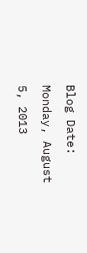Blog Date:
Monday, August 5, 2013